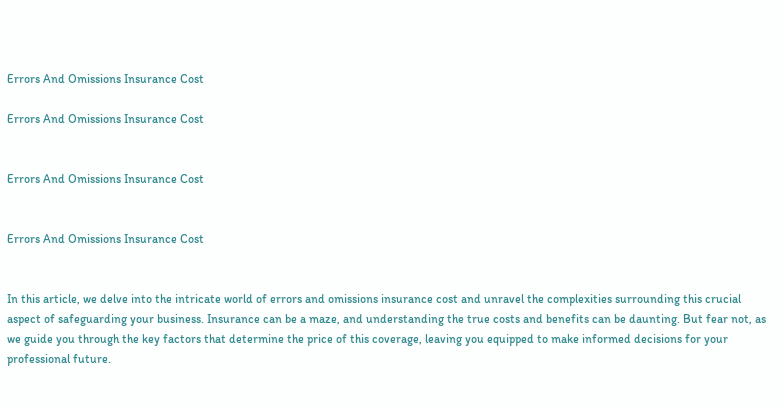Errors And Omissions Insurance Cost

Errors And Omissions Insurance Cost


Errors And Omissions Insurance Cost


Errors And Omissions Insurance Cost


In this article, we delve into the intricate world of errors and omissions insurance cost and unravel the complexities surrounding this crucial aspect of safeguarding your business. Insurance can be a maze, and understanding the true costs and benefits can be daunting. But fear not, as we guide you through the key factors that determine the price of this coverage, leaving you equipped to make informed decisions for your professional future.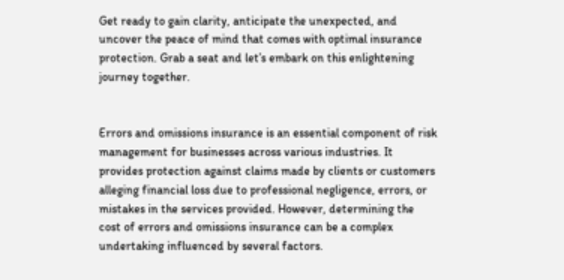Get ready to gain clarity, anticipate the unexpected, and uncover the peace of mind that comes with optimal insurance protection. Grab a seat and let’s embark on this enlightening journey together.


Errors and omissions insurance is an essential component of risk management for businesses across various industries. It provides protection against claims made by clients or customers alleging financial loss due to professional negligence, errors, or mistakes in the services provided. However, determining the cost of errors and omissions insurance can be a complex undertaking influenced by several factors.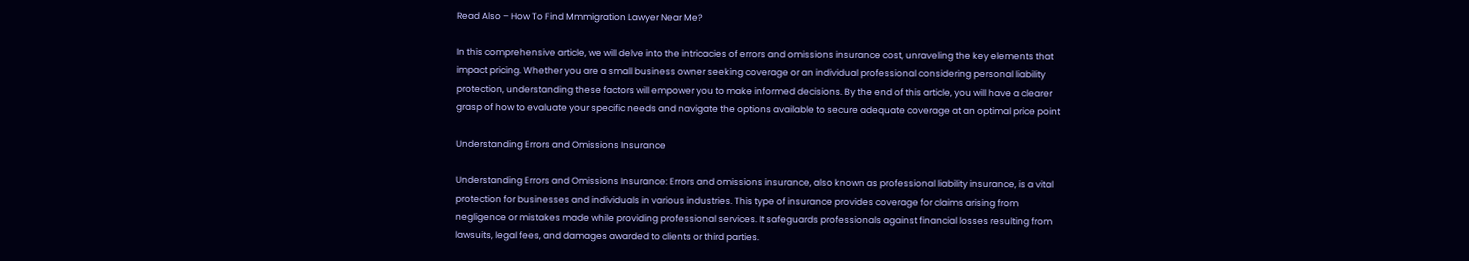Read Also – How To Find Mmmigration Lawyer Near Me?

In this comprehensive article, we will delve into the intricacies of errors and omissions insurance cost, unraveling the key elements that impact pricing. Whether you are a small business owner seeking coverage or an individual professional considering personal liability protection, understanding these factors will empower you to make informed decisions. By the end of this article, you will have a clearer grasp of how to evaluate your specific needs and navigate the options available to secure adequate coverage at an optimal price point

Understanding Errors and Omissions Insurance

Understanding Errors and Omissions Insurance: Errors and omissions insurance, also known as professional liability insurance, is a vital protection for businesses and individuals in various industries. This type of insurance provides coverage for claims arising from negligence or mistakes made while providing professional services. It safeguards professionals against financial losses resulting from lawsuits, legal fees, and damages awarded to clients or third parties.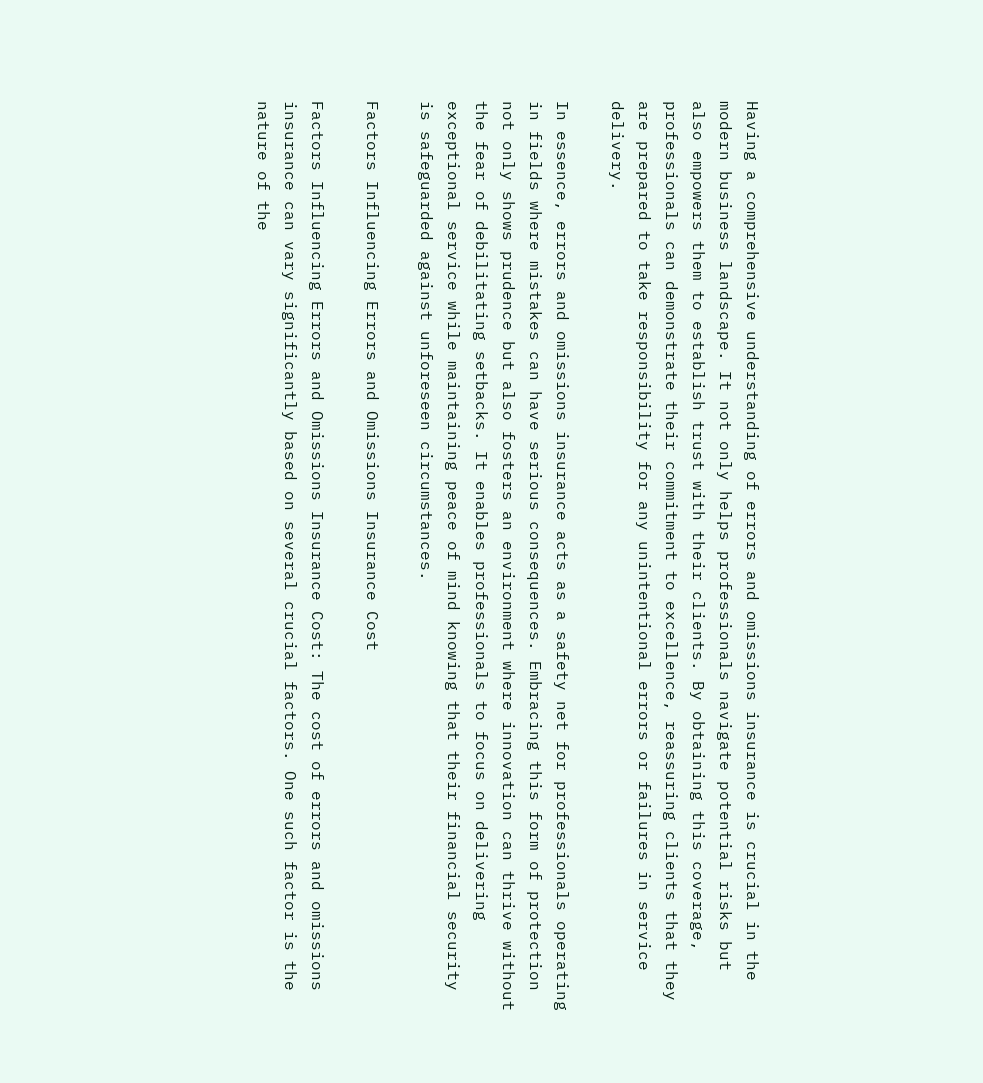Having a comprehensive understanding of errors and omissions insurance is crucial in the modern business landscape. It not only helps professionals navigate potential risks but also empowers them to establish trust with their clients. By obtaining this coverage, professionals can demonstrate their commitment to excellence, reassuring clients that they are prepared to take responsibility for any unintentional errors or failures in service delivery.

In essence, errors and omissions insurance acts as a safety net for professionals operating in fields where mistakes can have serious consequences. Embracing this form of protection not only shows prudence but also fosters an environment where innovation can thrive without the fear of debilitating setbacks. It enables professionals to focus on delivering exceptional service while maintaining peace of mind knowing that their financial security is safeguarded against unforeseen circumstances.

Factors Influencing Errors and Omissions Insurance Cost

Factors Influencing Errors and Omissions Insurance Cost: The cost of errors and omissions insurance can vary significantly based on several crucial factors. One such factor is the nature of the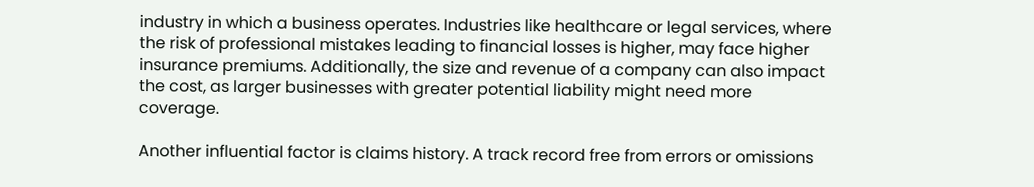industry in which a business operates. Industries like healthcare or legal services, where the risk of professional mistakes leading to financial losses is higher, may face higher insurance premiums. Additionally, the size and revenue of a company can also impact the cost, as larger businesses with greater potential liability might need more coverage.

Another influential factor is claims history. A track record free from errors or omissions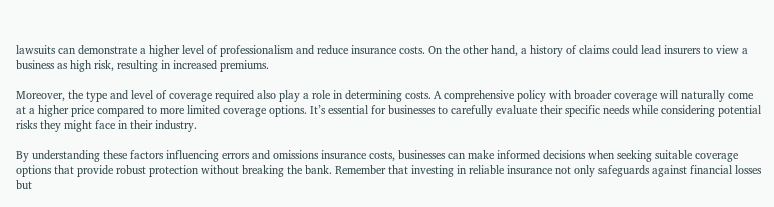lawsuits can demonstrate a higher level of professionalism and reduce insurance costs. On the other hand, a history of claims could lead insurers to view a business as high risk, resulting in increased premiums.

Moreover, the type and level of coverage required also play a role in determining costs. A comprehensive policy with broader coverage will naturally come at a higher price compared to more limited coverage options. It’s essential for businesses to carefully evaluate their specific needs while considering potential risks they might face in their industry.

By understanding these factors influencing errors and omissions insurance costs, businesses can make informed decisions when seeking suitable coverage options that provide robust protection without breaking the bank. Remember that investing in reliable insurance not only safeguards against financial losses but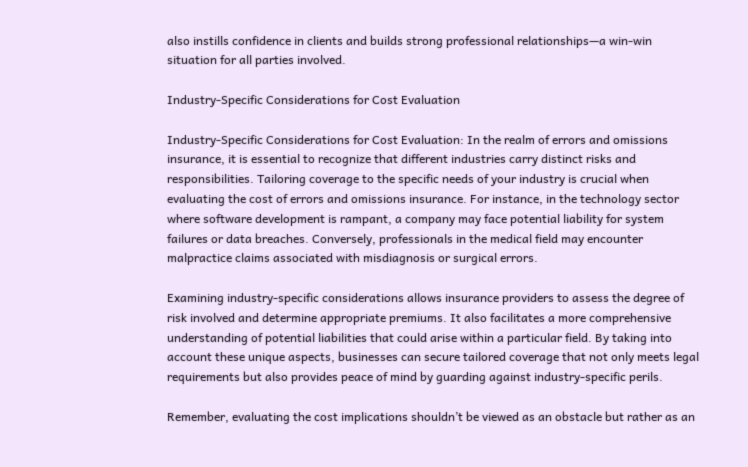also instills confidence in clients and builds strong professional relationships—a win-win situation for all parties involved.

Industry-Specific Considerations for Cost Evaluation

Industry-Specific Considerations for Cost Evaluation: In the realm of errors and omissions insurance, it is essential to recognize that different industries carry distinct risks and responsibilities. Tailoring coverage to the specific needs of your industry is crucial when evaluating the cost of errors and omissions insurance. For instance, in the technology sector where software development is rampant, a company may face potential liability for system failures or data breaches. Conversely, professionals in the medical field may encounter malpractice claims associated with misdiagnosis or surgical errors.

Examining industry-specific considerations allows insurance providers to assess the degree of risk involved and determine appropriate premiums. It also facilitates a more comprehensive understanding of potential liabilities that could arise within a particular field. By taking into account these unique aspects, businesses can secure tailored coverage that not only meets legal requirements but also provides peace of mind by guarding against industry-specific perils.

Remember, evaluating the cost implications shouldn’t be viewed as an obstacle but rather as an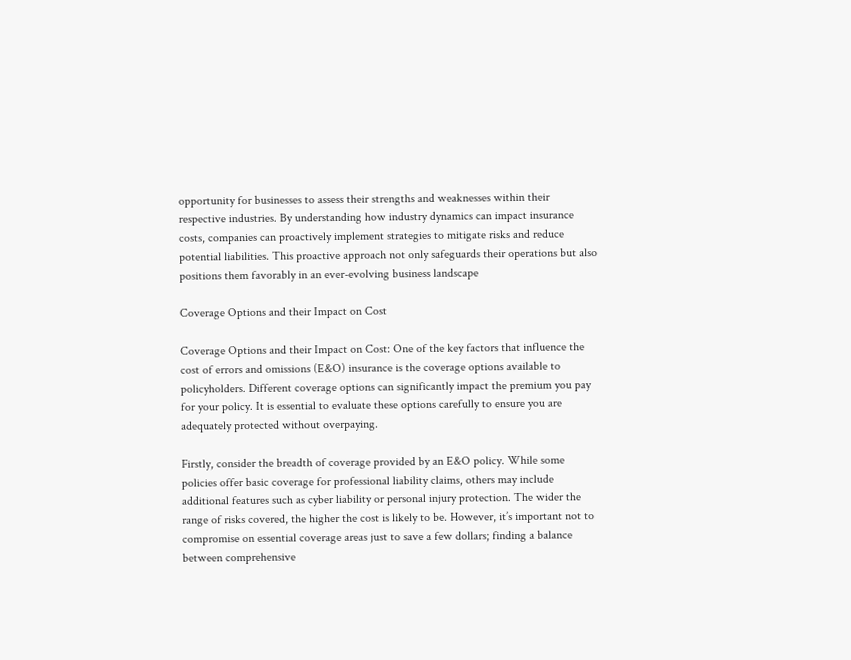opportunity for businesses to assess their strengths and weaknesses within their respective industries. By understanding how industry dynamics can impact insurance costs, companies can proactively implement strategies to mitigate risks and reduce potential liabilities. This proactive approach not only safeguards their operations but also positions them favorably in an ever-evolving business landscape

Coverage Options and their Impact on Cost

Coverage Options and their Impact on Cost: One of the key factors that influence the cost of errors and omissions (E&O) insurance is the coverage options available to policyholders. Different coverage options can significantly impact the premium you pay for your policy. It is essential to evaluate these options carefully to ensure you are adequately protected without overpaying.

Firstly, consider the breadth of coverage provided by an E&O policy. While some policies offer basic coverage for professional liability claims, others may include additional features such as cyber liability or personal injury protection. The wider the range of risks covered, the higher the cost is likely to be. However, it’s important not to compromise on essential coverage areas just to save a few dollars; finding a balance between comprehensive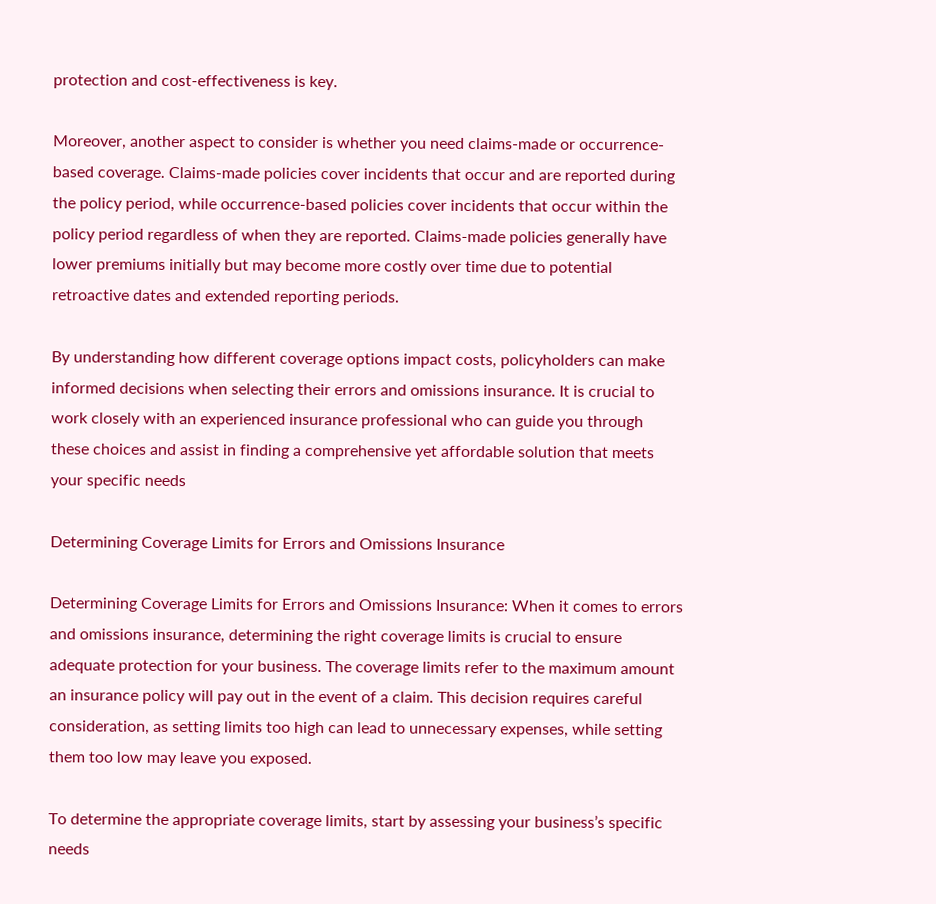protection and cost-effectiveness is key.

Moreover, another aspect to consider is whether you need claims-made or occurrence-based coverage. Claims-made policies cover incidents that occur and are reported during the policy period, while occurrence-based policies cover incidents that occur within the policy period regardless of when they are reported. Claims-made policies generally have lower premiums initially but may become more costly over time due to potential retroactive dates and extended reporting periods.

By understanding how different coverage options impact costs, policyholders can make informed decisions when selecting their errors and omissions insurance. It is crucial to work closely with an experienced insurance professional who can guide you through these choices and assist in finding a comprehensive yet affordable solution that meets your specific needs

Determining Coverage Limits for Errors and Omissions Insurance

Determining Coverage Limits for Errors and Omissions Insurance: When it comes to errors and omissions insurance, determining the right coverage limits is crucial to ensure adequate protection for your business. The coverage limits refer to the maximum amount an insurance policy will pay out in the event of a claim. This decision requires careful consideration, as setting limits too high can lead to unnecessary expenses, while setting them too low may leave you exposed.

To determine the appropriate coverage limits, start by assessing your business’s specific needs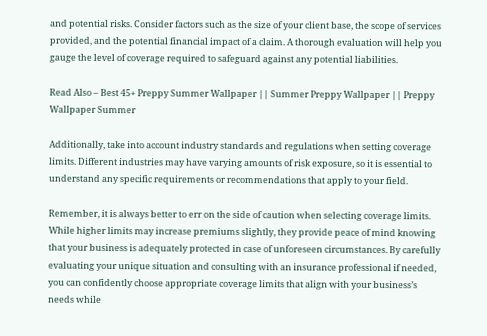and potential risks. Consider factors such as the size of your client base, the scope of services provided, and the potential financial impact of a claim. A thorough evaluation will help you gauge the level of coverage required to safeguard against any potential liabilities.

Read Also – Best 45+ Preppy Summer Wallpaper || Summer Preppy Wallpaper || Preppy Wallpaper Summer

Additionally, take into account industry standards and regulations when setting coverage limits. Different industries may have varying amounts of risk exposure, so it is essential to understand any specific requirements or recommendations that apply to your field.

Remember, it is always better to err on the side of caution when selecting coverage limits. While higher limits may increase premiums slightly, they provide peace of mind knowing that your business is adequately protected in case of unforeseen circumstances. By carefully evaluating your unique situation and consulting with an insurance professional if needed, you can confidently choose appropriate coverage limits that align with your business’s needs while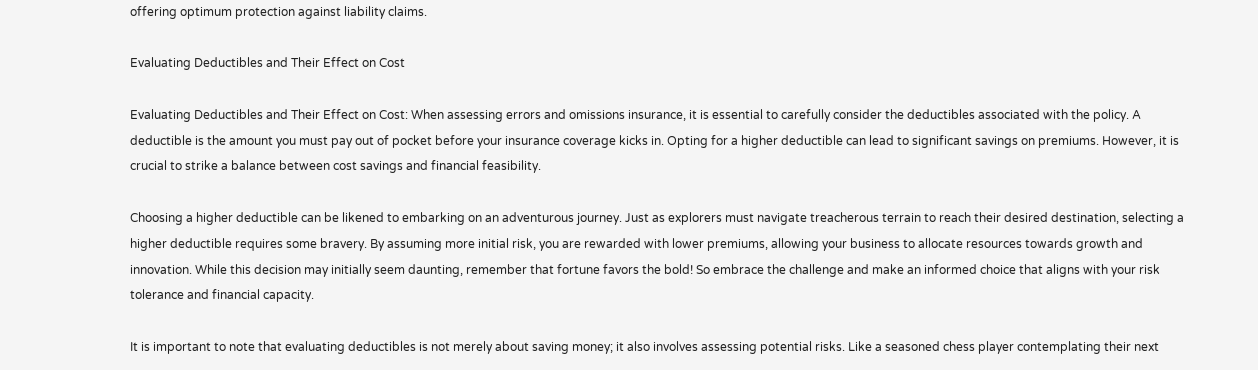offering optimum protection against liability claims.

Evaluating Deductibles and Their Effect on Cost

Evaluating Deductibles and Their Effect on Cost: When assessing errors and omissions insurance, it is essential to carefully consider the deductibles associated with the policy. A deductible is the amount you must pay out of pocket before your insurance coverage kicks in. Opting for a higher deductible can lead to significant savings on premiums. However, it is crucial to strike a balance between cost savings and financial feasibility.

Choosing a higher deductible can be likened to embarking on an adventurous journey. Just as explorers must navigate treacherous terrain to reach their desired destination, selecting a higher deductible requires some bravery. By assuming more initial risk, you are rewarded with lower premiums, allowing your business to allocate resources towards growth and innovation. While this decision may initially seem daunting, remember that fortune favors the bold! So embrace the challenge and make an informed choice that aligns with your risk tolerance and financial capacity.

It is important to note that evaluating deductibles is not merely about saving money; it also involves assessing potential risks. Like a seasoned chess player contemplating their next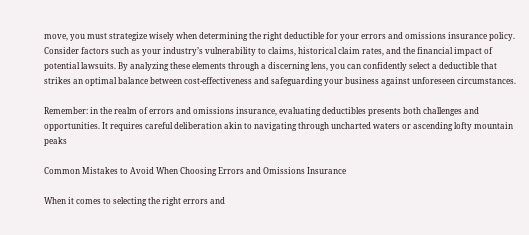move, you must strategize wisely when determining the right deductible for your errors and omissions insurance policy. Consider factors such as your industry’s vulnerability to claims, historical claim rates, and the financial impact of potential lawsuits. By analyzing these elements through a discerning lens, you can confidently select a deductible that strikes an optimal balance between cost-effectiveness and safeguarding your business against unforeseen circumstances.

Remember: in the realm of errors and omissions insurance, evaluating deductibles presents both challenges and opportunities. It requires careful deliberation akin to navigating through uncharted waters or ascending lofty mountain peaks

Common Mistakes to Avoid When Choosing Errors and Omissions Insurance

When it comes to selecting the right errors and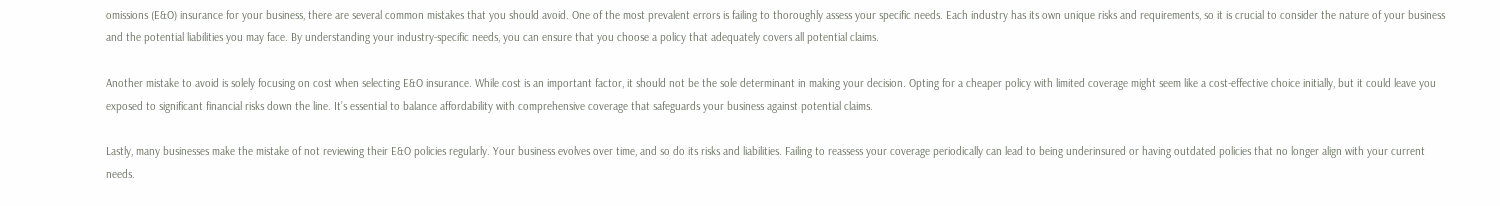omissions (E&O) insurance for your business, there are several common mistakes that you should avoid. One of the most prevalent errors is failing to thoroughly assess your specific needs. Each industry has its own unique risks and requirements, so it is crucial to consider the nature of your business and the potential liabilities you may face. By understanding your industry-specific needs, you can ensure that you choose a policy that adequately covers all potential claims.

Another mistake to avoid is solely focusing on cost when selecting E&O insurance. While cost is an important factor, it should not be the sole determinant in making your decision. Opting for a cheaper policy with limited coverage might seem like a cost-effective choice initially, but it could leave you exposed to significant financial risks down the line. It’s essential to balance affordability with comprehensive coverage that safeguards your business against potential claims.

Lastly, many businesses make the mistake of not reviewing their E&O policies regularly. Your business evolves over time, and so do its risks and liabilities. Failing to reassess your coverage periodically can lead to being underinsured or having outdated policies that no longer align with your current needs.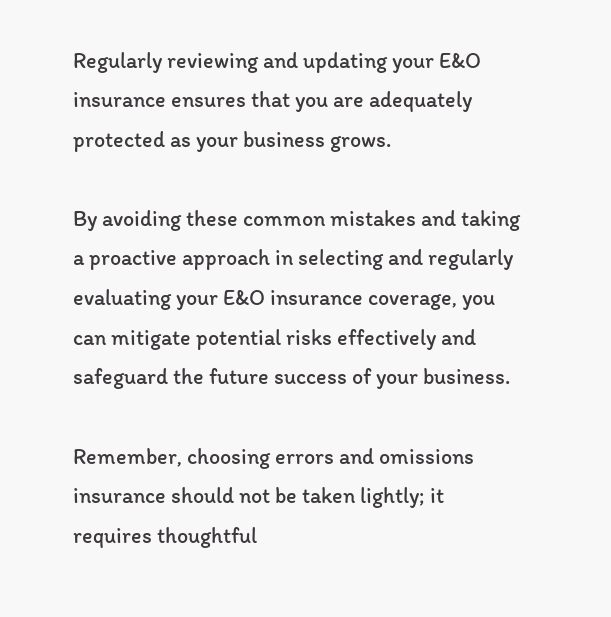Regularly reviewing and updating your E&O insurance ensures that you are adequately protected as your business grows.

By avoiding these common mistakes and taking a proactive approach in selecting and regularly evaluating your E&O insurance coverage, you can mitigate potential risks effectively and safeguard the future success of your business.

Remember, choosing errors and omissions insurance should not be taken lightly; it requires thoughtful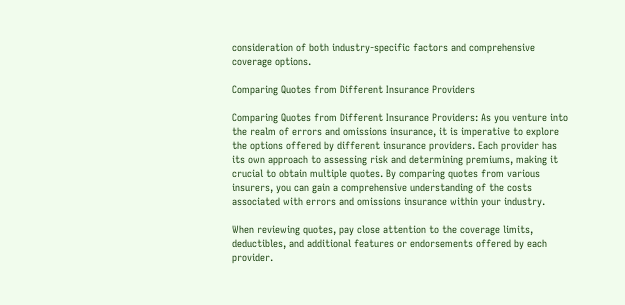consideration of both industry-specific factors and comprehensive coverage options.

Comparing Quotes from Different Insurance Providers

Comparing Quotes from Different Insurance Providers: As you venture into the realm of errors and omissions insurance, it is imperative to explore the options offered by different insurance providers. Each provider has its own approach to assessing risk and determining premiums, making it crucial to obtain multiple quotes. By comparing quotes from various insurers, you can gain a comprehensive understanding of the costs associated with errors and omissions insurance within your industry.

When reviewing quotes, pay close attention to the coverage limits, deductibles, and additional features or endorsements offered by each provider.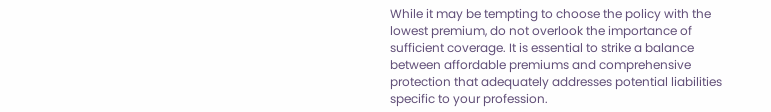While it may be tempting to choose the policy with the lowest premium, do not overlook the importance of sufficient coverage. It is essential to strike a balance between affordable premiums and comprehensive protection that adequately addresses potential liabilities specific to your profession.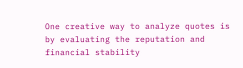One creative way to analyze quotes is by evaluating the reputation and financial stability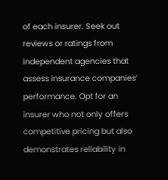of each insurer. Seek out reviews or ratings from independent agencies that assess insurance companies’ performance. Opt for an insurer who not only offers competitive pricing but also demonstrates reliability in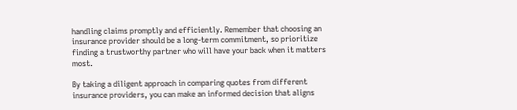handling claims promptly and efficiently. Remember that choosing an insurance provider should be a long-term commitment, so prioritize finding a trustworthy partner who will have your back when it matters most.

By taking a diligent approach in comparing quotes from different insurance providers, you can make an informed decision that aligns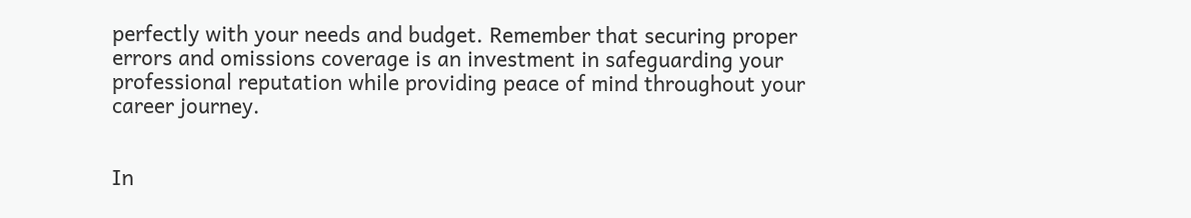perfectly with your needs and budget. Remember that securing proper errors and omissions coverage is an investment in safeguarding your professional reputation while providing peace of mind throughout your career journey.


In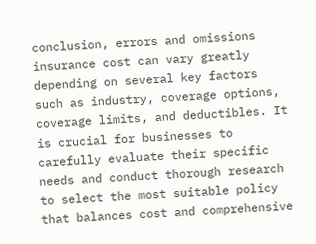conclusion, errors and omissions insurance cost can vary greatly depending on several key factors such as industry, coverage options, coverage limits, and deductibles. It is crucial for businesses to carefully evaluate their specific needs and conduct thorough research to select the most suitable policy that balances cost and comprehensive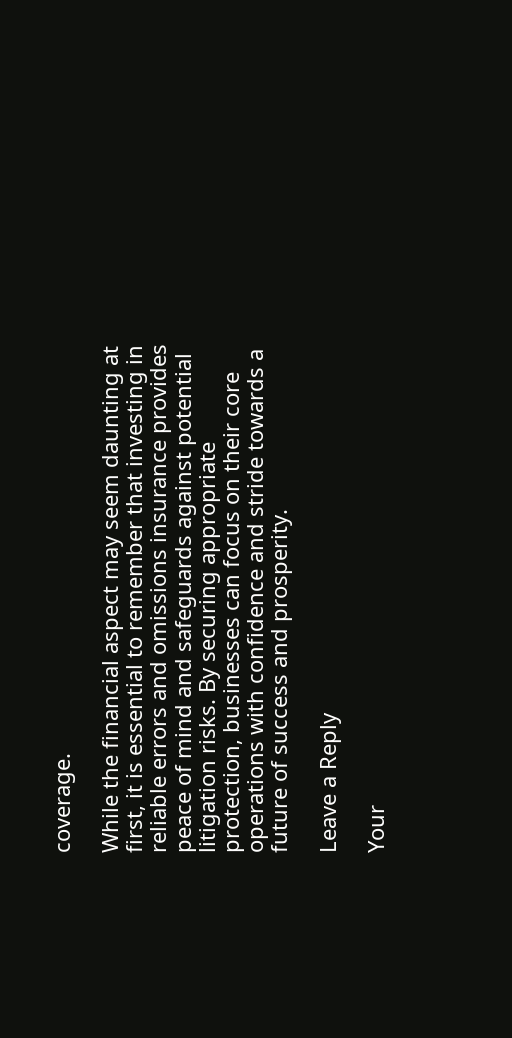coverage.

While the financial aspect may seem daunting at first, it is essential to remember that investing in reliable errors and omissions insurance provides peace of mind and safeguards against potential litigation risks. By securing appropriate protection, businesses can focus on their core operations with confidence and stride towards a future of success and prosperity.

Leave a Reply

Your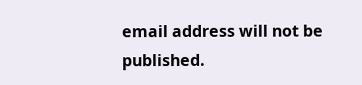email address will not be published.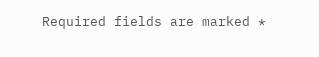Required fields are marked *